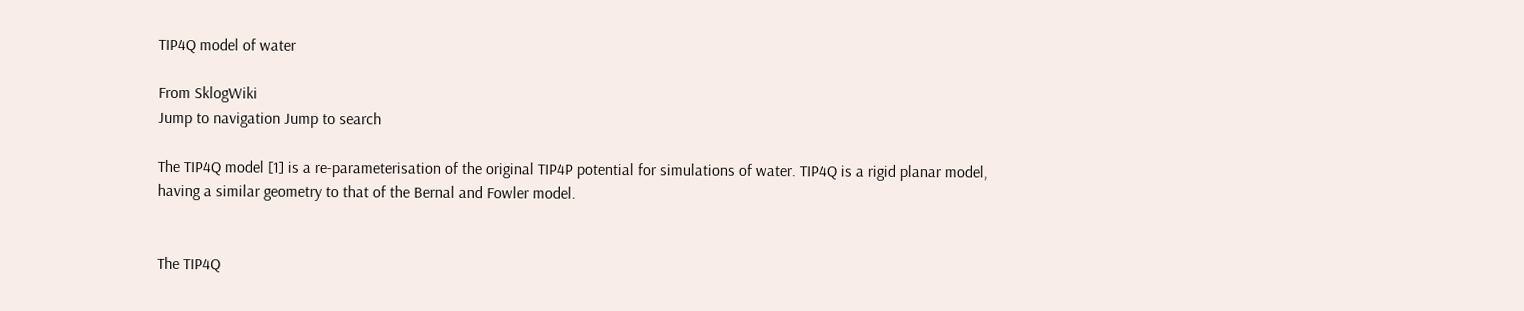TIP4Q model of water

From SklogWiki
Jump to navigation Jump to search

The TIP4Q model [1] is a re-parameterisation of the original TIP4P potential for simulations of water. TIP4Q is a rigid planar model, having a similar geometry to that of the Bernal and Fowler model.


The TIP4Q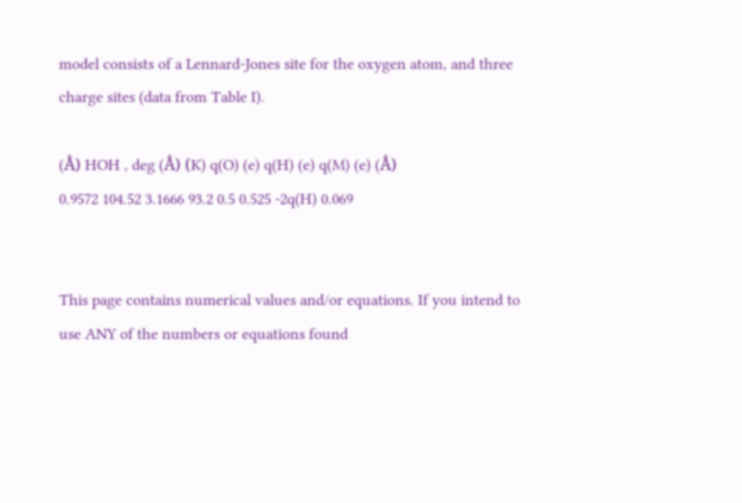model consists of a Lennard-Jones site for the oxygen atom, and three charge sites (data from Table I).

(Å) HOH , deg (Å) (K) q(O) (e) q(H) (e) q(M) (e) (Å)
0.9572 104.52 3.1666 93.2 0.5 0.525 -2q(H) 0.069


This page contains numerical values and/or equations. If you intend to use ANY of the numbers or equations found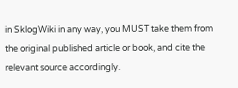in SklogWiki in any way, you MUST take them from the original published article or book, and cite the relevant source accordingly.